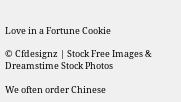Love in a Fortune Cookie

© Cfdesignz | Stock Free Images & Dreamstime Stock Photos

We often order Chinese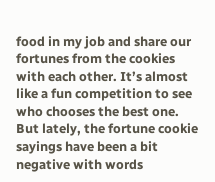food in my job and share our fortunes from the cookies with each other. It’s almost like a fun competition to see who chooses the best one. But lately, the fortune cookie sayings have been a bit negative with words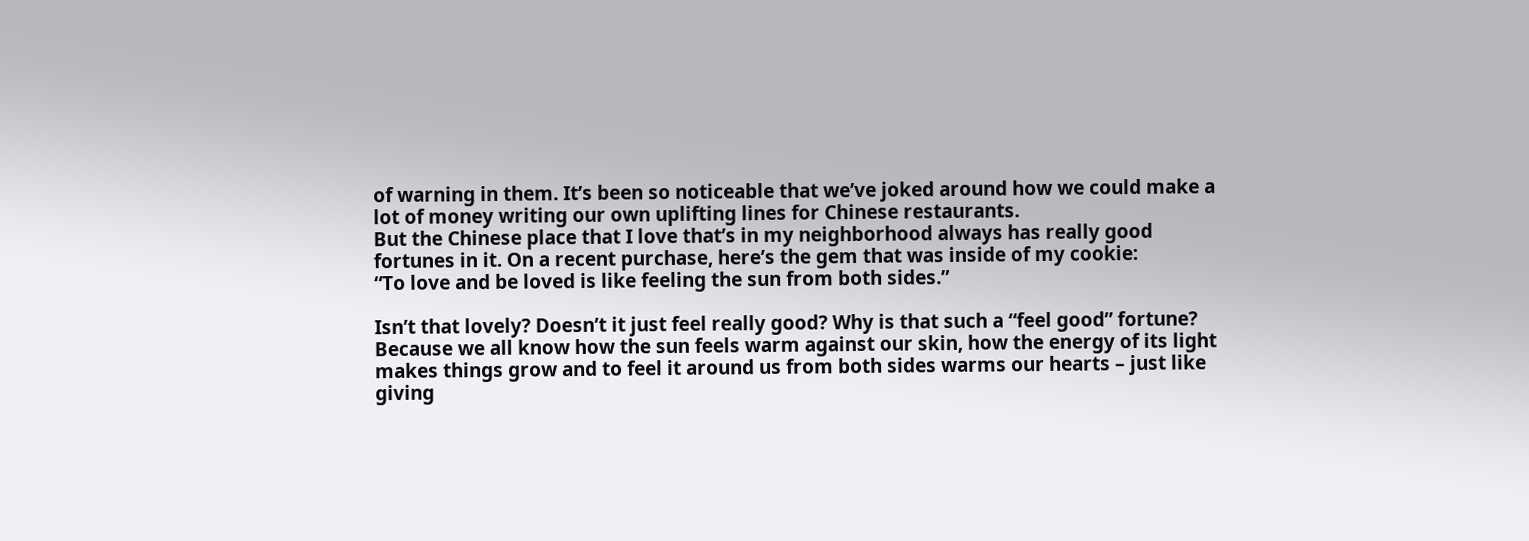of warning in them. It’s been so noticeable that we’ve joked around how we could make a lot of money writing our own uplifting lines for Chinese restaurants.
But the Chinese place that I love that’s in my neighborhood always has really good fortunes in it. On a recent purchase, here’s the gem that was inside of my cookie:
“To love and be loved is like feeling the sun from both sides.”

Isn’t that lovely? Doesn’t it just feel really good? Why is that such a “feel good” fortune? Because we all know how the sun feels warm against our skin, how the energy of its light makes things grow and to feel it around us from both sides warms our hearts – just like giving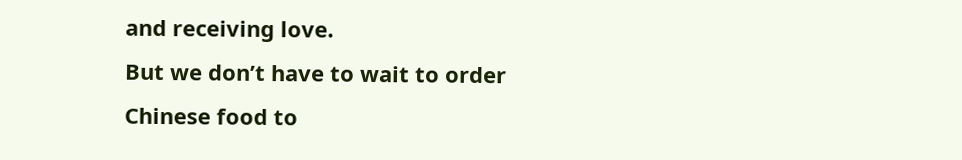and receiving love.
But we don’t have to wait to order Chinese food to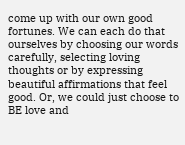come up with our own good fortunes. We can each do that ourselves by choosing our words carefully, selecting loving thoughts or by expressing beautiful affirmations that feel good. Or, we could just choose to BE love and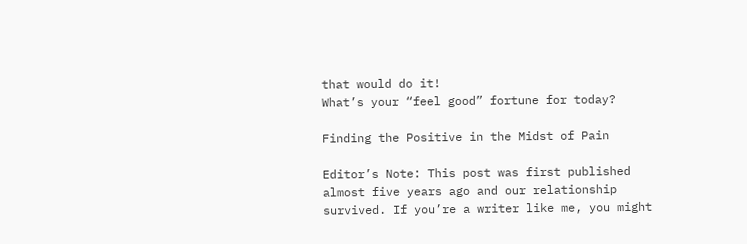that would do it!
What’s your “feel good” fortune for today?

Finding the Positive in the Midst of Pain

Editor’s Note: This post was first published almost five years ago and our relationship survived. If you’re a writer like me, you might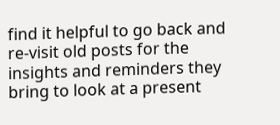find it helpful to go back and re-visit old posts for the insights and reminders they bring to look at a present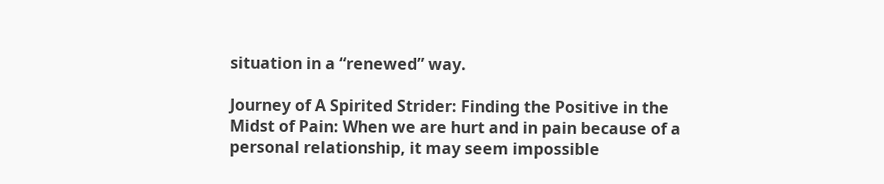situation in a “renewed” way.

Journey of A Spirited Strider: Finding the Positive in the Midst of Pain: When we are hurt and in pain because of a personal relationship, it may seem impossible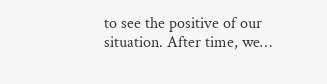to see the positive of our situation. After time, we…